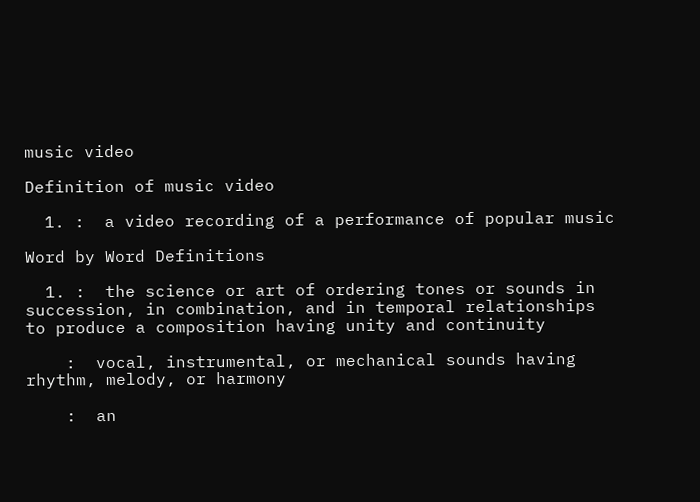music video

Definition of music video

  1. :  a video recording of a performance of popular music

Word by Word Definitions

  1. :  the science or art of ordering tones or sounds in succession, in combination, and in temporal relationships to produce a composition having unity and continuity

    :  vocal, instrumental, or mechanical sounds having rhythm, melody, or harmony

    :  an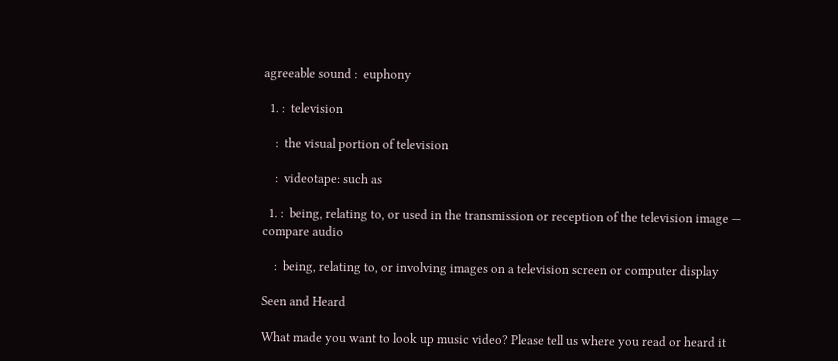agreeable sound :  euphony

  1. :  television

    :  the visual portion of television

    :  videotape: such as

  1. :  being, relating to, or used in the transmission or reception of the television image — compare audio

    :  being, relating to, or involving images on a television screen or computer display

Seen and Heard

What made you want to look up music video? Please tell us where you read or heard it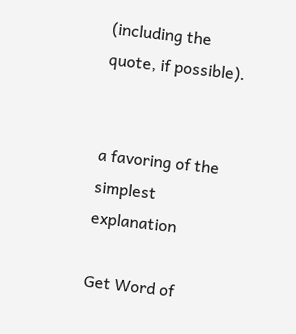(including the quote, if possible).


a favoring of the simplest explanation

Get Word of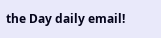the Day daily email!